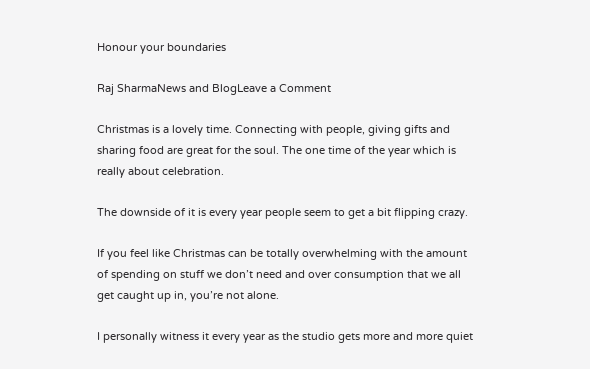Honour your boundaries

Raj SharmaNews and BlogLeave a Comment

Christmas is a lovely time. Connecting with people, giving gifts and sharing food are great for the soul. The one time of the year which is really about celebration.

The downside of it is every year people seem to get a bit flipping crazy.

If you feel like Christmas can be totally overwhelming with the amount of spending on stuff we don’t need and over consumption that we all get caught up in, you’re not alone.

I personally witness it every year as the studio gets more and more quiet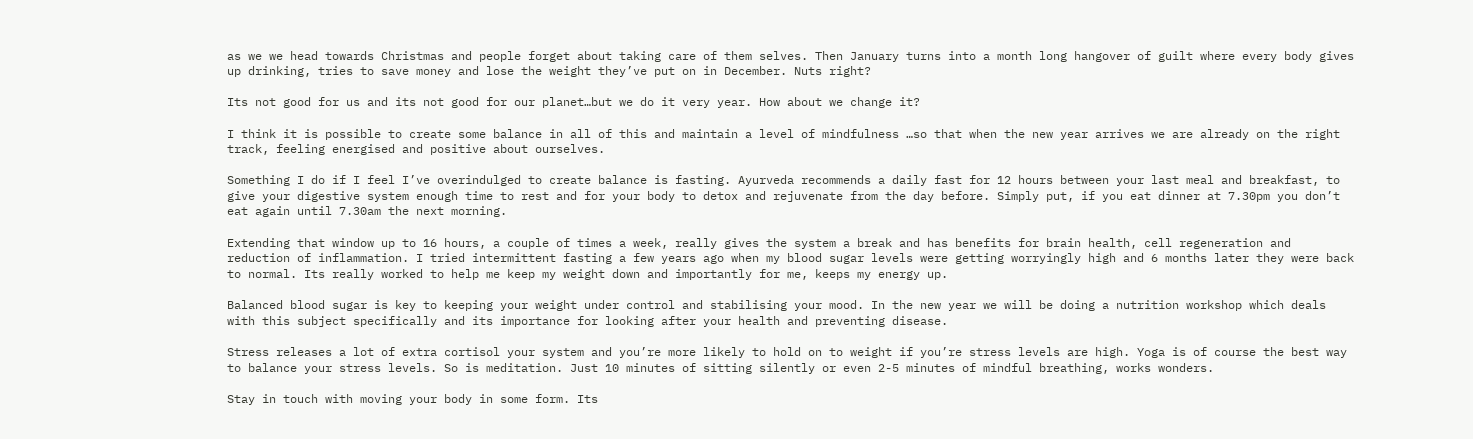as we we head towards Christmas and people forget about taking care of them selves. Then January turns into a month long hangover of guilt where every body gives up drinking, tries to save money and lose the weight they’ve put on in December. Nuts right?

Its not good for us and its not good for our planet…but we do it very year. How about we change it?

I think it is possible to create some balance in all of this and maintain a level of mindfulness …so that when the new year arrives we are already on the right track, feeling energised and positive about ourselves.

Something I do if I feel I’ve overindulged to create balance is fasting. Ayurveda recommends a daily fast for 12 hours between your last meal and breakfast, to give your digestive system enough time to rest and for your body to detox and rejuvenate from the day before. Simply put, if you eat dinner at 7.30pm you don’t eat again until 7.30am the next morning.

Extending that window up to 16 hours, a couple of times a week, really gives the system a break and has benefits for brain health, cell regeneration and reduction of inflammation. I tried intermittent fasting a few years ago when my blood sugar levels were getting worryingly high and 6 months later they were back to normal. Its really worked to help me keep my weight down and importantly for me, keeps my energy up.

Balanced blood sugar is key to keeping your weight under control and stabilising your mood. In the new year we will be doing a nutrition workshop which deals with this subject specifically and its importance for looking after your health and preventing disease.

Stress releases a lot of extra cortisol your system and you’re more likely to hold on to weight if you’re stress levels are high. Yoga is of course the best way to balance your stress levels. So is meditation. Just 10 minutes of sitting silently or even 2-5 minutes of mindful breathing, works wonders.

Stay in touch with moving your body in some form. Its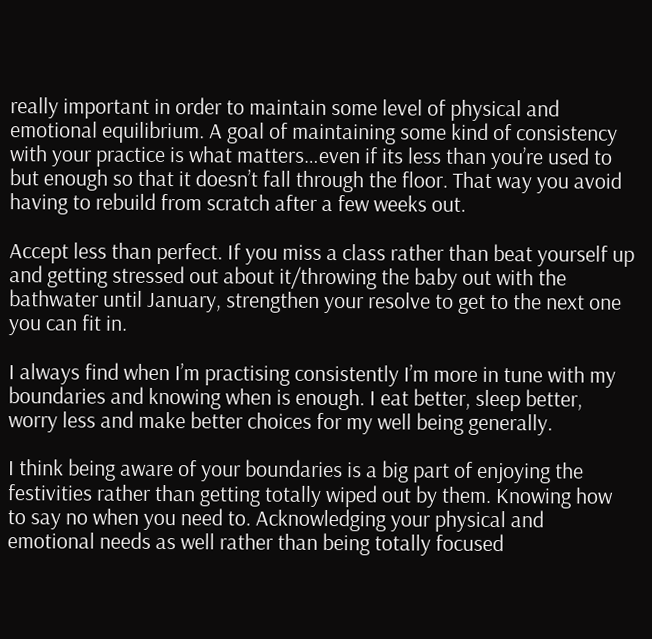really important in order to maintain some level of physical and emotional equilibrium. A goal of maintaining some kind of consistency with your practice is what matters…even if its less than you’re used to but enough so that it doesn’t fall through the floor. That way you avoid having to rebuild from scratch after a few weeks out.

Accept less than perfect. If you miss a class rather than beat yourself up and getting stressed out about it/throwing the baby out with the bathwater until January, strengthen your resolve to get to the next one you can fit in.

I always find when I’m practising consistently I’m more in tune with my boundaries and knowing when is enough. I eat better, sleep better, worry less and make better choices for my well being generally.

I think being aware of your boundaries is a big part of enjoying the festivities rather than getting totally wiped out by them. Knowing how to say no when you need to. Acknowledging your physical and emotional needs as well rather than being totally focused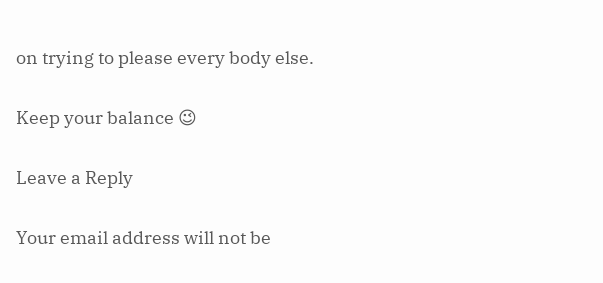on trying to please every body else.

Keep your balance 😉

Leave a Reply

Your email address will not be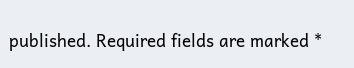published. Required fields are marked *